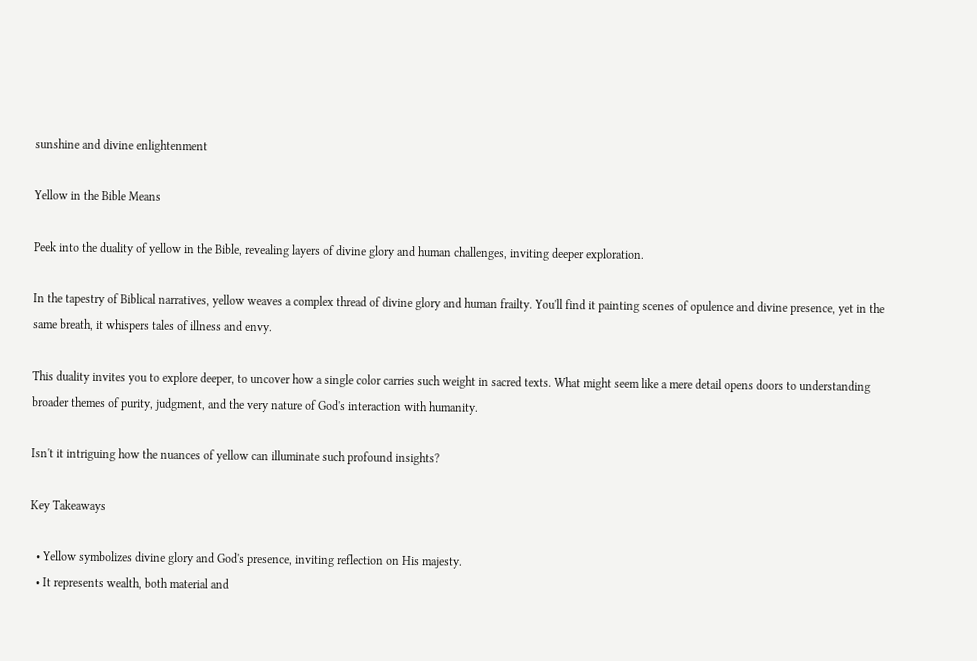sunshine and divine enlightenment

Yellow in the Bible Means

Peek into the duality of yellow in the Bible, revealing layers of divine glory and human challenges, inviting deeper exploration.

In the tapestry of Biblical narratives, yellow weaves a complex thread of divine glory and human frailty. You'll find it painting scenes of opulence and divine presence, yet in the same breath, it whispers tales of illness and envy.

This duality invites you to explore deeper, to uncover how a single color carries such weight in sacred texts. What might seem like a mere detail opens doors to understanding broader themes of purity, judgment, and the very nature of God's interaction with humanity.

Isn't it intriguing how the nuances of yellow can illuminate such profound insights?

Key Takeaways

  • Yellow symbolizes divine glory and God's presence, inviting reflection on His majesty.
  • It represents wealth, both material and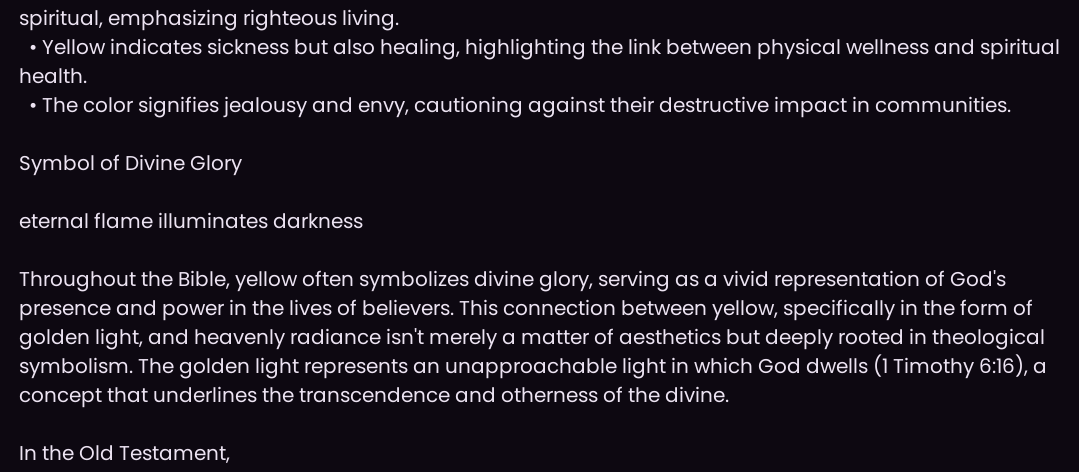spiritual, emphasizing righteous living.
  • Yellow indicates sickness but also healing, highlighting the link between physical wellness and spiritual health.
  • The color signifies jealousy and envy, cautioning against their destructive impact in communities.

Symbol of Divine Glory

eternal flame illuminates darkness

Throughout the Bible, yellow often symbolizes divine glory, serving as a vivid representation of God's presence and power in the lives of believers. This connection between yellow, specifically in the form of golden light, and heavenly radiance isn't merely a matter of aesthetics but deeply rooted in theological symbolism. The golden light represents an unapproachable light in which God dwells (1 Timothy 6:16), a concept that underlines the transcendence and otherness of the divine.

In the Old Testament,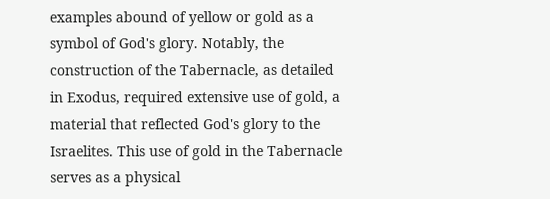examples abound of yellow or gold as a symbol of God's glory. Notably, the construction of the Tabernacle, as detailed in Exodus, required extensive use of gold, a material that reflected God's glory to the Israelites. This use of gold in the Tabernacle serves as a physical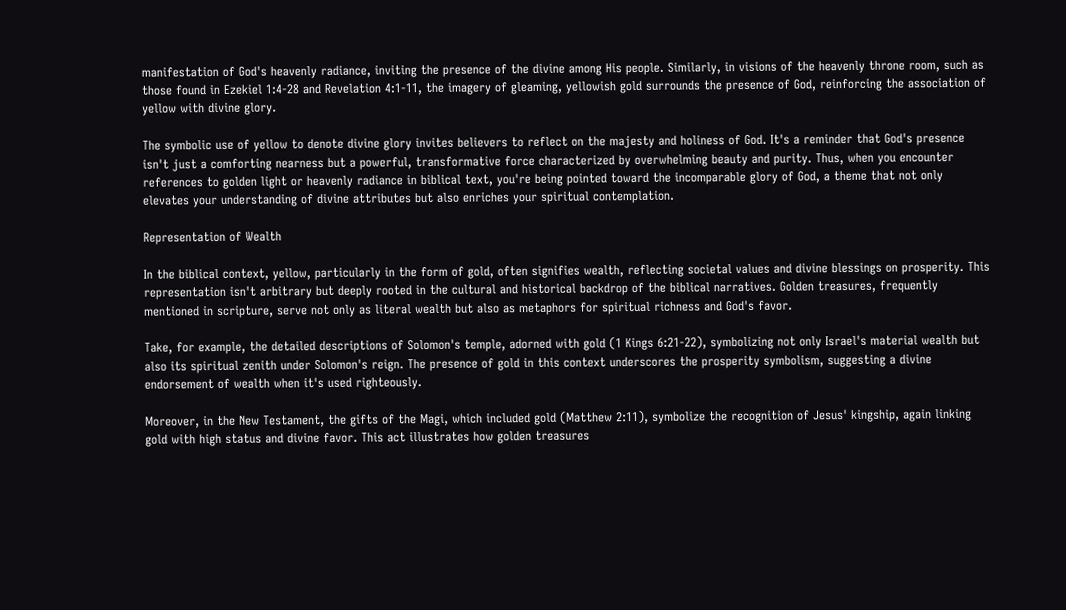manifestation of God's heavenly radiance, inviting the presence of the divine among His people. Similarly, in visions of the heavenly throne room, such as those found in Ezekiel 1:4-28 and Revelation 4:1-11, the imagery of gleaming, yellowish gold surrounds the presence of God, reinforcing the association of yellow with divine glory.

The symbolic use of yellow to denote divine glory invites believers to reflect on the majesty and holiness of God. It's a reminder that God's presence isn't just a comforting nearness but a powerful, transformative force characterized by overwhelming beauty and purity. Thus, when you encounter references to golden light or heavenly radiance in biblical text, you're being pointed toward the incomparable glory of God, a theme that not only elevates your understanding of divine attributes but also enriches your spiritual contemplation.

Representation of Wealth

In the biblical context, yellow, particularly in the form of gold, often signifies wealth, reflecting societal values and divine blessings on prosperity. This representation isn't arbitrary but deeply rooted in the cultural and historical backdrop of the biblical narratives. Golden treasures, frequently mentioned in scripture, serve not only as literal wealth but also as metaphors for spiritual richness and God's favor.

Take, for example, the detailed descriptions of Solomon's temple, adorned with gold (1 Kings 6:21-22), symbolizing not only Israel's material wealth but also its spiritual zenith under Solomon's reign. The presence of gold in this context underscores the prosperity symbolism, suggesting a divine endorsement of wealth when it's used righteously.

Moreover, in the New Testament, the gifts of the Magi, which included gold (Matthew 2:11), symbolize the recognition of Jesus' kingship, again linking gold with high status and divine favor. This act illustrates how golden treasures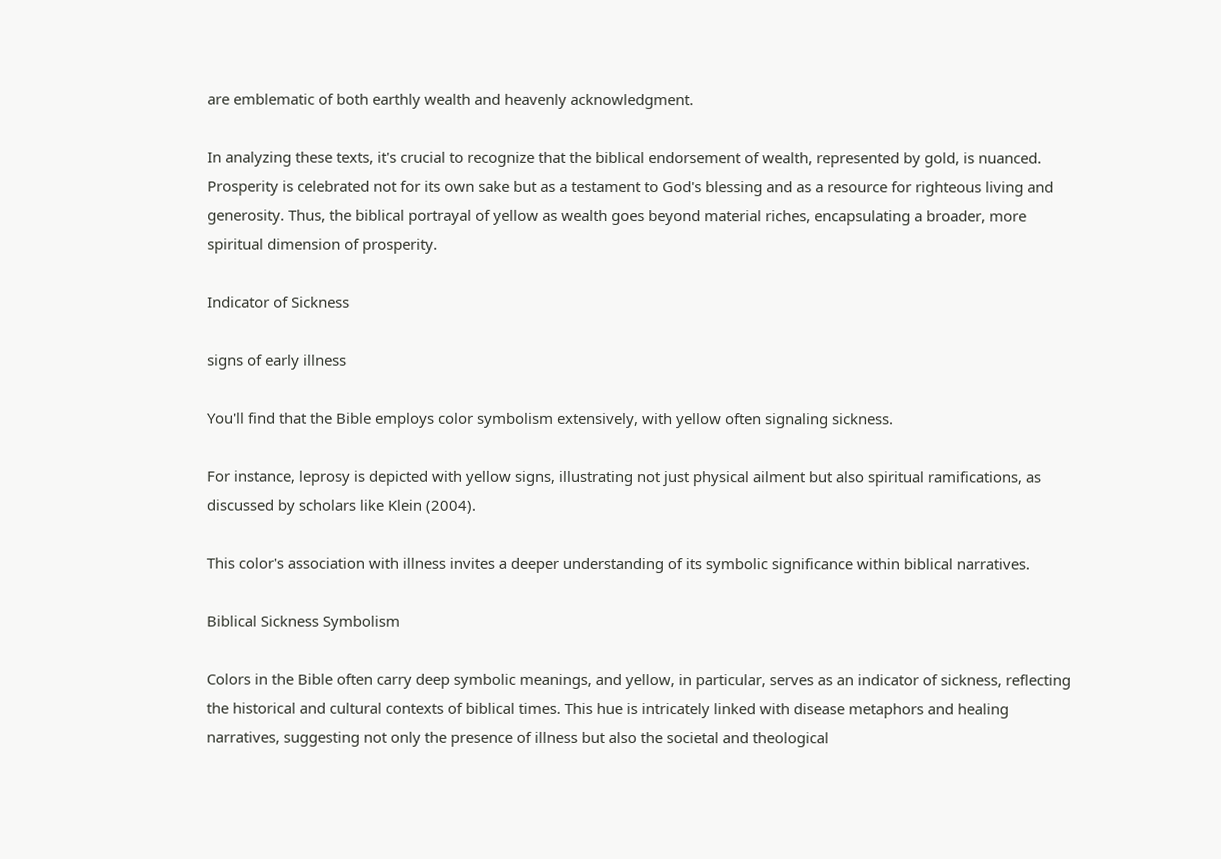are emblematic of both earthly wealth and heavenly acknowledgment.

In analyzing these texts, it's crucial to recognize that the biblical endorsement of wealth, represented by gold, is nuanced. Prosperity is celebrated not for its own sake but as a testament to God's blessing and as a resource for righteous living and generosity. Thus, the biblical portrayal of yellow as wealth goes beyond material riches, encapsulating a broader, more spiritual dimension of prosperity.

Indicator of Sickness

signs of early illness

You'll find that the Bible employs color symbolism extensively, with yellow often signaling sickness.

For instance, leprosy is depicted with yellow signs, illustrating not just physical ailment but also spiritual ramifications, as discussed by scholars like Klein (2004).

This color's association with illness invites a deeper understanding of its symbolic significance within biblical narratives.

Biblical Sickness Symbolism

Colors in the Bible often carry deep symbolic meanings, and yellow, in particular, serves as an indicator of sickness, reflecting the historical and cultural contexts of biblical times. This hue is intricately linked with disease metaphors and healing narratives, suggesting not only the presence of illness but also the societal and theological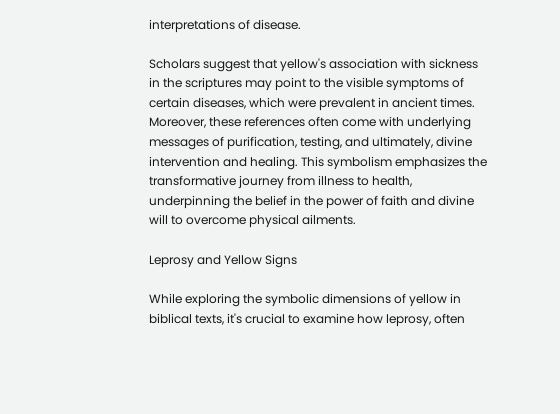interpretations of disease.

Scholars suggest that yellow's association with sickness in the scriptures may point to the visible symptoms of certain diseases, which were prevalent in ancient times. Moreover, these references often come with underlying messages of purification, testing, and ultimately, divine intervention and healing. This symbolism emphasizes the transformative journey from illness to health, underpinning the belief in the power of faith and divine will to overcome physical ailments.

Leprosy and Yellow Signs

While exploring the symbolic dimensions of yellow in biblical texts, it's crucial to examine how leprosy, often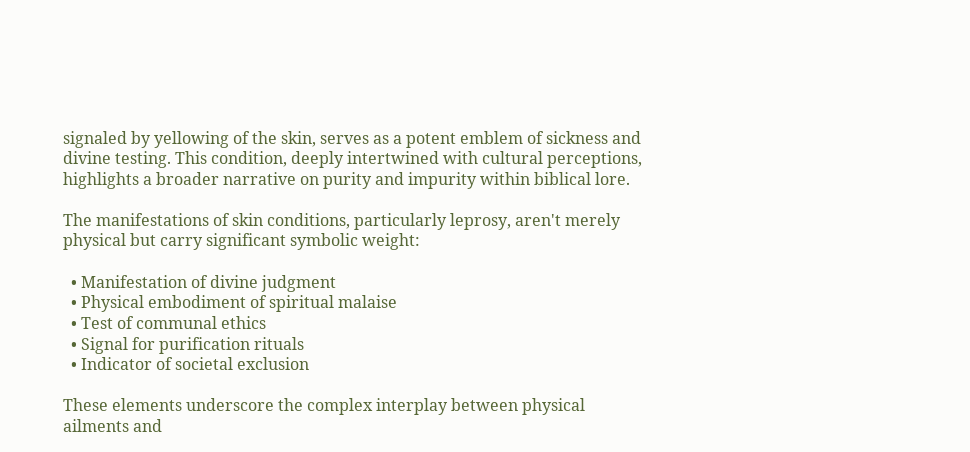signaled by yellowing of the skin, serves as a potent emblem of sickness and divine testing. This condition, deeply intertwined with cultural perceptions, highlights a broader narrative on purity and impurity within biblical lore.

The manifestations of skin conditions, particularly leprosy, aren't merely physical but carry significant symbolic weight:

  • Manifestation of divine judgment
  • Physical embodiment of spiritual malaise
  • Test of communal ethics
  • Signal for purification rituals
  • Indicator of societal exclusion

These elements underscore the complex interplay between physical ailments and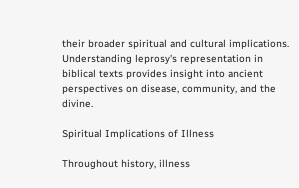their broader spiritual and cultural implications. Understanding leprosy's representation in biblical texts provides insight into ancient perspectives on disease, community, and the divine.

Spiritual Implications of Illness

Throughout history, illness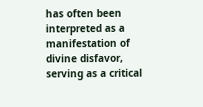has often been interpreted as a manifestation of divine disfavor, serving as a critical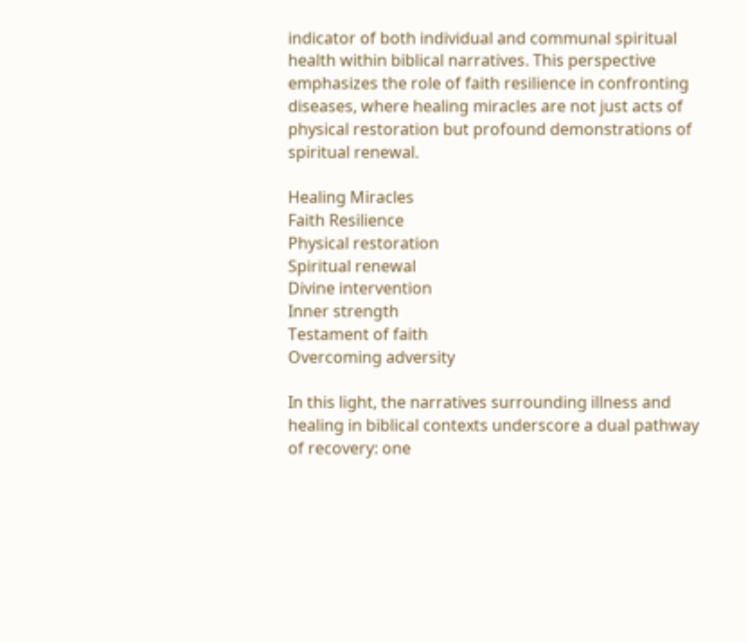indicator of both individual and communal spiritual health within biblical narratives. This perspective emphasizes the role of faith resilience in confronting diseases, where healing miracles are not just acts of physical restoration but profound demonstrations of spiritual renewal.

Healing Miracles
Faith Resilience
Physical restoration
Spiritual renewal
Divine intervention
Inner strength
Testament of faith
Overcoming adversity

In this light, the narratives surrounding illness and healing in biblical contexts underscore a dual pathway of recovery: one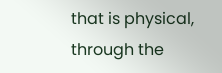that is physical, through the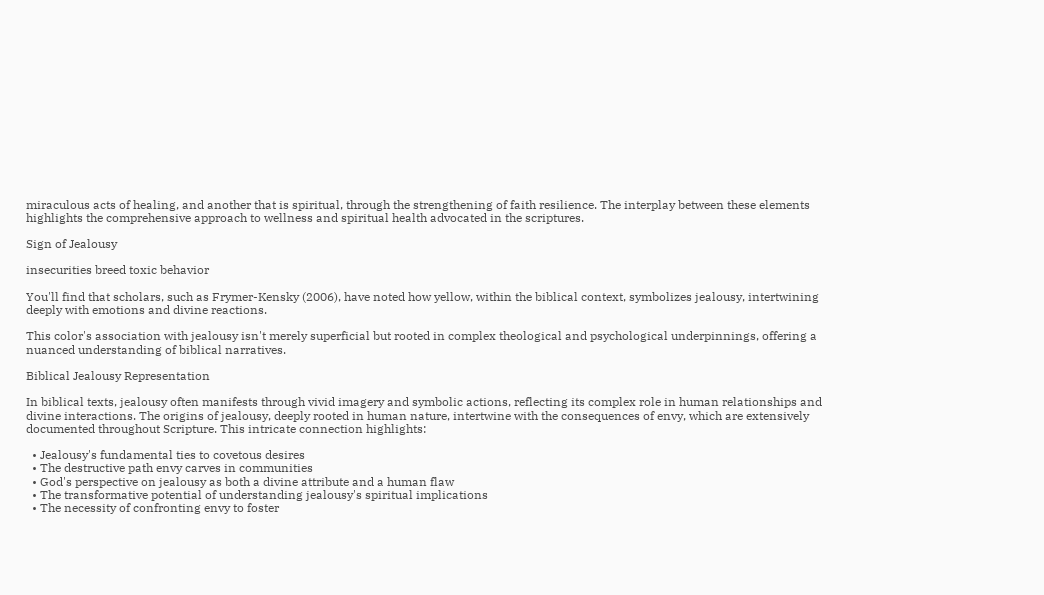miraculous acts of healing, and another that is spiritual, through the strengthening of faith resilience. The interplay between these elements highlights the comprehensive approach to wellness and spiritual health advocated in the scriptures.

Sign of Jealousy

insecurities breed toxic behavior

You'll find that scholars, such as Frymer-Kensky (2006), have noted how yellow, within the biblical context, symbolizes jealousy, intertwining deeply with emotions and divine reactions.

This color's association with jealousy isn't merely superficial but rooted in complex theological and psychological underpinnings, offering a nuanced understanding of biblical narratives.

Biblical Jealousy Representation

In biblical texts, jealousy often manifests through vivid imagery and symbolic actions, reflecting its complex role in human relationships and divine interactions. The origins of jealousy, deeply rooted in human nature, intertwine with the consequences of envy, which are extensively documented throughout Scripture. This intricate connection highlights:

  • Jealousy's fundamental ties to covetous desires
  • The destructive path envy carves in communities
  • God's perspective on jealousy as both a divine attribute and a human flaw
  • The transformative potential of understanding jealousy's spiritual implications
  • The necessity of confronting envy to foster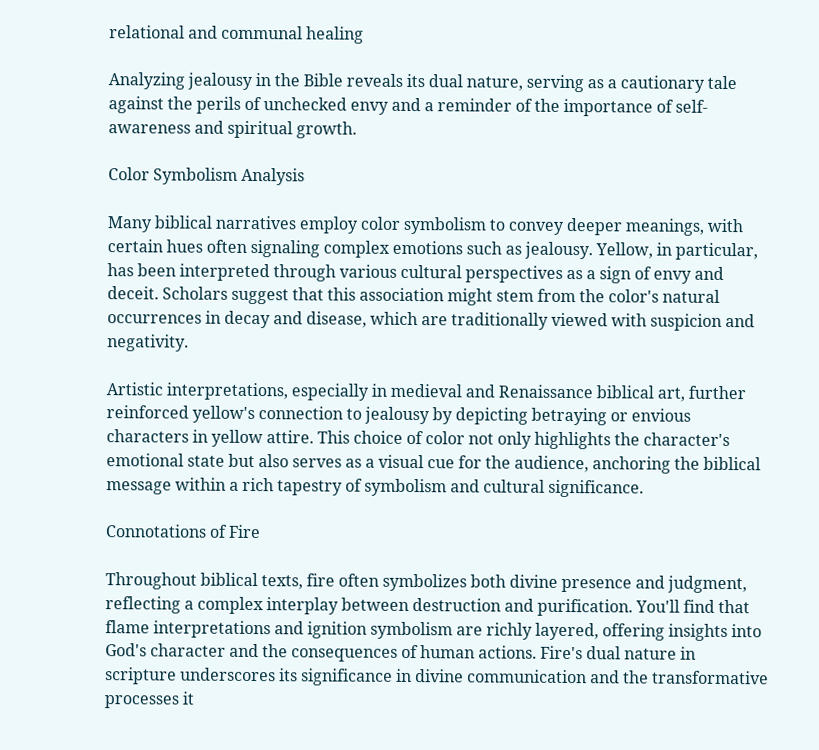relational and communal healing

Analyzing jealousy in the Bible reveals its dual nature, serving as a cautionary tale against the perils of unchecked envy and a reminder of the importance of self-awareness and spiritual growth.

Color Symbolism Analysis

Many biblical narratives employ color symbolism to convey deeper meanings, with certain hues often signaling complex emotions such as jealousy. Yellow, in particular, has been interpreted through various cultural perspectives as a sign of envy and deceit. Scholars suggest that this association might stem from the color's natural occurrences in decay and disease, which are traditionally viewed with suspicion and negativity.

Artistic interpretations, especially in medieval and Renaissance biblical art, further reinforced yellow's connection to jealousy by depicting betraying or envious characters in yellow attire. This choice of color not only highlights the character's emotional state but also serves as a visual cue for the audience, anchoring the biblical message within a rich tapestry of symbolism and cultural significance.

Connotations of Fire

Throughout biblical texts, fire often symbolizes both divine presence and judgment, reflecting a complex interplay between destruction and purification. You'll find that flame interpretations and ignition symbolism are richly layered, offering insights into God's character and the consequences of human actions. Fire's dual nature in scripture underscores its significance in divine communication and the transformative processes it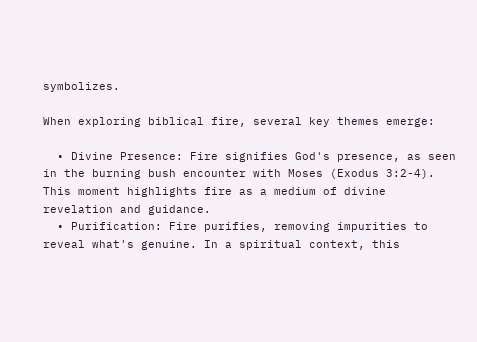symbolizes.

When exploring biblical fire, several key themes emerge:

  • Divine Presence: Fire signifies God's presence, as seen in the burning bush encounter with Moses (Exodus 3:2-4). This moment highlights fire as a medium of divine revelation and guidance.
  • Purification: Fire purifies, removing impurities to reveal what's genuine. In a spiritual context, this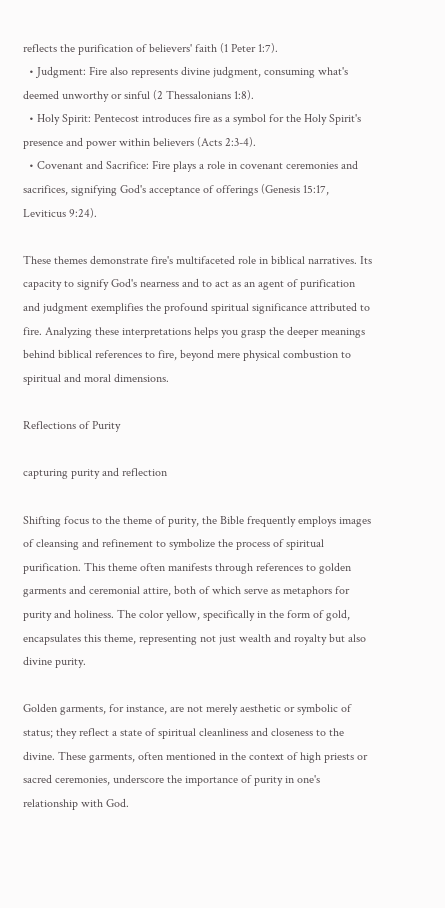reflects the purification of believers' faith (1 Peter 1:7).
  • Judgment: Fire also represents divine judgment, consuming what's deemed unworthy or sinful (2 Thessalonians 1:8).
  • Holy Spirit: Pentecost introduces fire as a symbol for the Holy Spirit's presence and power within believers (Acts 2:3-4).
  • Covenant and Sacrifice: Fire plays a role in covenant ceremonies and sacrifices, signifying God's acceptance of offerings (Genesis 15:17, Leviticus 9:24).

These themes demonstrate fire's multifaceted role in biblical narratives. Its capacity to signify God's nearness and to act as an agent of purification and judgment exemplifies the profound spiritual significance attributed to fire. Analyzing these interpretations helps you grasp the deeper meanings behind biblical references to fire, beyond mere physical combustion to spiritual and moral dimensions.

Reflections of Purity

capturing purity and reflection

Shifting focus to the theme of purity, the Bible frequently employs images of cleansing and refinement to symbolize the process of spiritual purification. This theme often manifests through references to golden garments and ceremonial attire, both of which serve as metaphors for purity and holiness. The color yellow, specifically in the form of gold, encapsulates this theme, representing not just wealth and royalty but also divine purity.

Golden garments, for instance, are not merely aesthetic or symbolic of status; they reflect a state of spiritual cleanliness and closeness to the divine. These garments, often mentioned in the context of high priests or sacred ceremonies, underscore the importance of purity in one's relationship with God.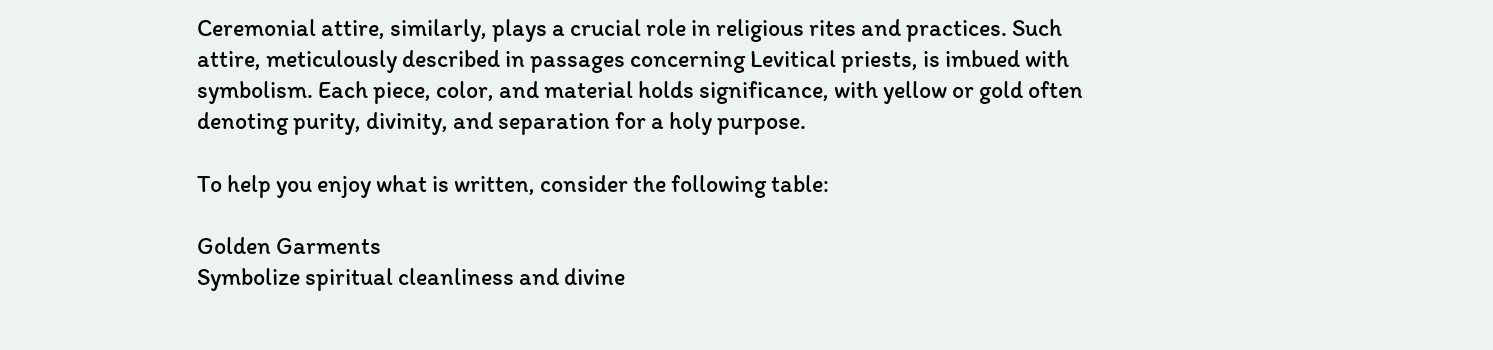Ceremonial attire, similarly, plays a crucial role in religious rites and practices. Such attire, meticulously described in passages concerning Levitical priests, is imbued with symbolism. Each piece, color, and material holds significance, with yellow or gold often denoting purity, divinity, and separation for a holy purpose.

To help you enjoy what is written, consider the following table:

Golden Garments
Symbolize spiritual cleanliness and divine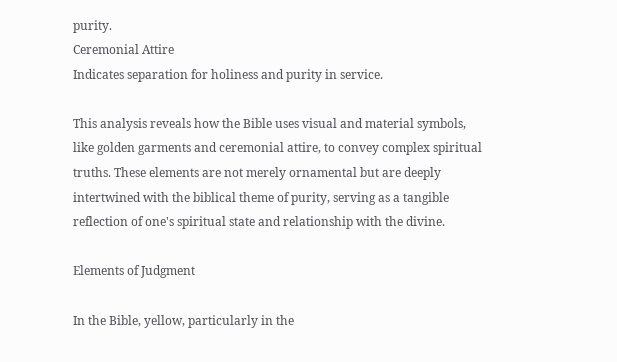purity.
Ceremonial Attire
Indicates separation for holiness and purity in service.

This analysis reveals how the Bible uses visual and material symbols, like golden garments and ceremonial attire, to convey complex spiritual truths. These elements are not merely ornamental but are deeply intertwined with the biblical theme of purity, serving as a tangible reflection of one's spiritual state and relationship with the divine.

Elements of Judgment

In the Bible, yellow, particularly in the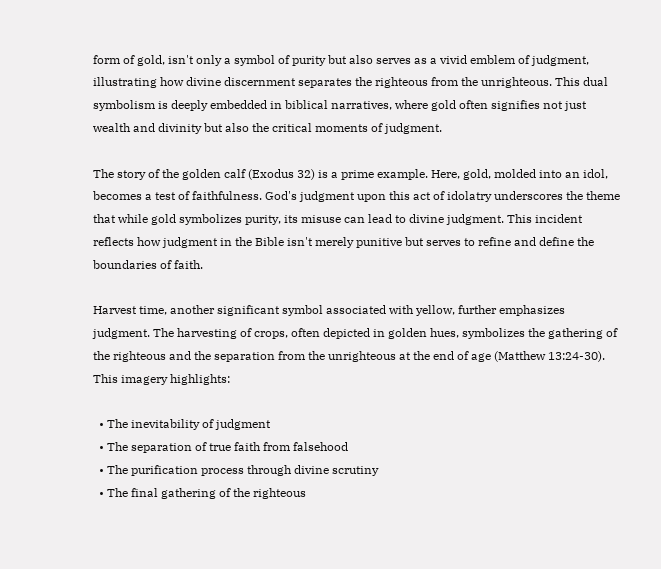form of gold, isn't only a symbol of purity but also serves as a vivid emblem of judgment, illustrating how divine discernment separates the righteous from the unrighteous. This dual symbolism is deeply embedded in biblical narratives, where gold often signifies not just wealth and divinity but also the critical moments of judgment.

The story of the golden calf (Exodus 32) is a prime example. Here, gold, molded into an idol, becomes a test of faithfulness. God's judgment upon this act of idolatry underscores the theme that while gold symbolizes purity, its misuse can lead to divine judgment. This incident reflects how judgment in the Bible isn't merely punitive but serves to refine and define the boundaries of faith.

Harvest time, another significant symbol associated with yellow, further emphasizes judgment. The harvesting of crops, often depicted in golden hues, symbolizes the gathering of the righteous and the separation from the unrighteous at the end of age (Matthew 13:24-30). This imagery highlights:

  • The inevitability of judgment
  • The separation of true faith from falsehood
  • The purification process through divine scrutiny
  • The final gathering of the righteous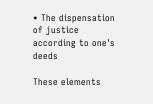• The dispensation of justice according to one's deeds

These elements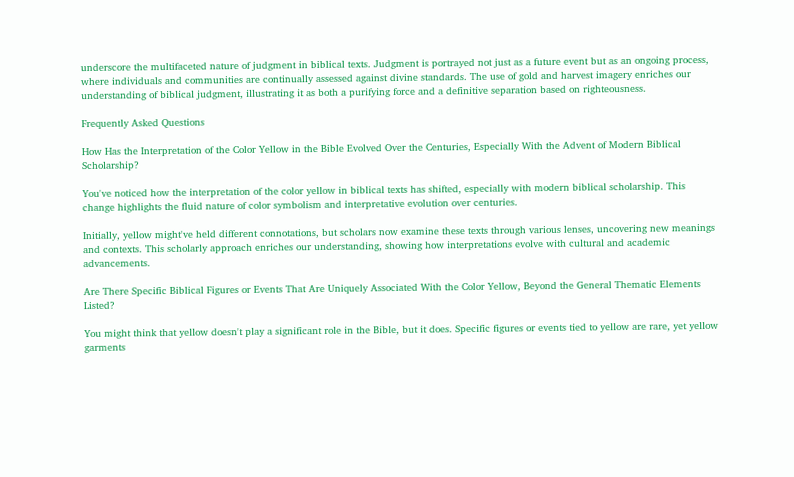underscore the multifaceted nature of judgment in biblical texts. Judgment is portrayed not just as a future event but as an ongoing process, where individuals and communities are continually assessed against divine standards. The use of gold and harvest imagery enriches our understanding of biblical judgment, illustrating it as both a purifying force and a definitive separation based on righteousness.

Frequently Asked Questions

How Has the Interpretation of the Color Yellow in the Bible Evolved Over the Centuries, Especially With the Advent of Modern Biblical Scholarship?

You've noticed how the interpretation of the color yellow in biblical texts has shifted, especially with modern biblical scholarship. This change highlights the fluid nature of color symbolism and interpretative evolution over centuries.

Initially, yellow might've held different connotations, but scholars now examine these texts through various lenses, uncovering new meanings and contexts. This scholarly approach enriches our understanding, showing how interpretations evolve with cultural and academic advancements.

Are There Specific Biblical Figures or Events That Are Uniquely Associated With the Color Yellow, Beyond the General Thematic Elements Listed?

You might think that yellow doesn't play a significant role in the Bible, but it does. Specific figures or events tied to yellow are rare, yet yellow garments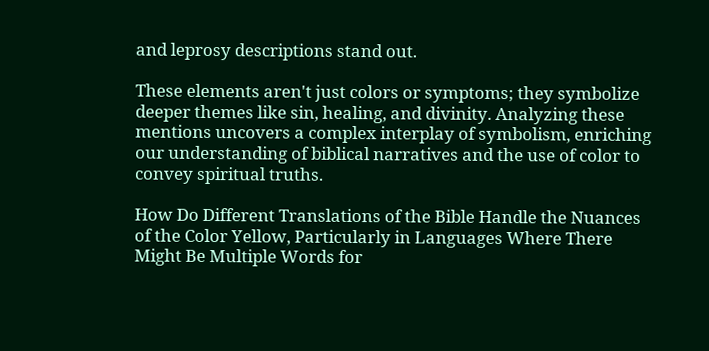and leprosy descriptions stand out.

These elements aren't just colors or symptoms; they symbolize deeper themes like sin, healing, and divinity. Analyzing these mentions uncovers a complex interplay of symbolism, enriching our understanding of biblical narratives and the use of color to convey spiritual truths.

How Do Different Translations of the Bible Handle the Nuances of the Color Yellow, Particularly in Languages Where There Might Be Multiple Words for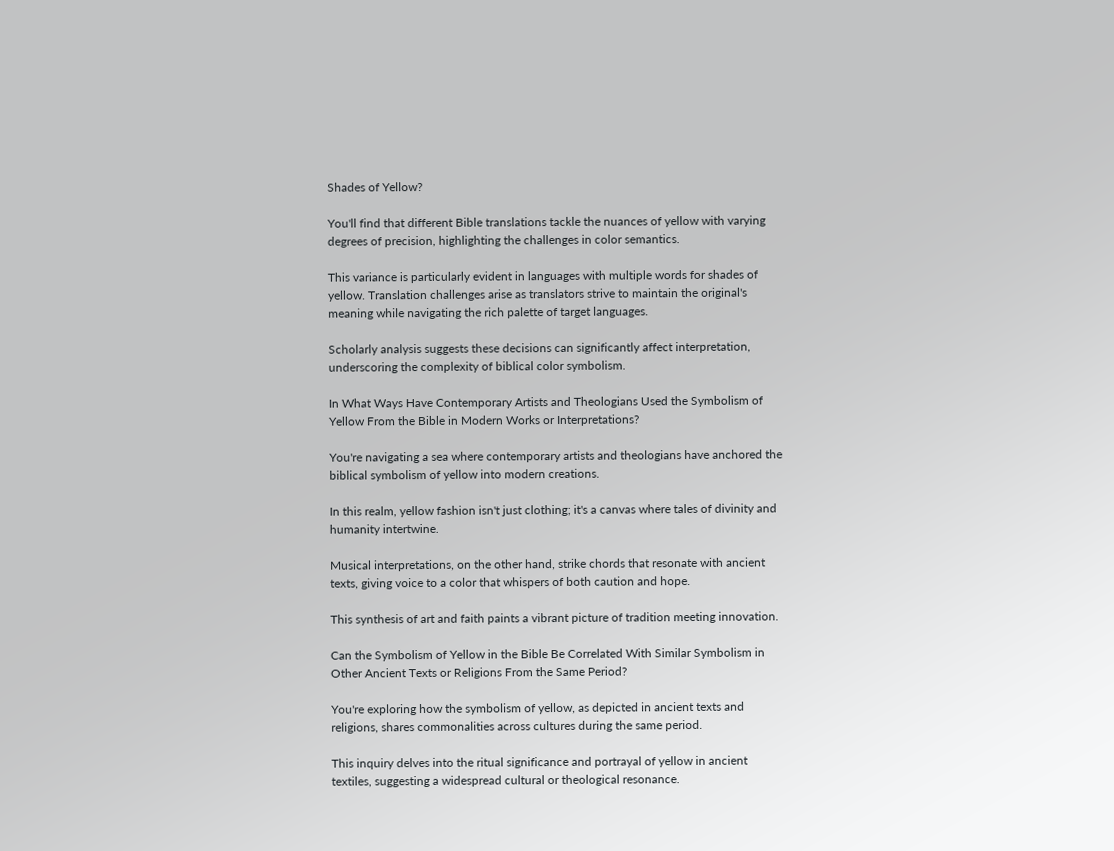Shades of Yellow?

You'll find that different Bible translations tackle the nuances of yellow with varying degrees of precision, highlighting the challenges in color semantics.

This variance is particularly evident in languages with multiple words for shades of yellow. Translation challenges arise as translators strive to maintain the original's meaning while navigating the rich palette of target languages.

Scholarly analysis suggests these decisions can significantly affect interpretation, underscoring the complexity of biblical color symbolism.

In What Ways Have Contemporary Artists and Theologians Used the Symbolism of Yellow From the Bible in Modern Works or Interpretations?

You're navigating a sea where contemporary artists and theologians have anchored the biblical symbolism of yellow into modern creations.

In this realm, yellow fashion isn't just clothing; it's a canvas where tales of divinity and humanity intertwine.

Musical interpretations, on the other hand, strike chords that resonate with ancient texts, giving voice to a color that whispers of both caution and hope.

This synthesis of art and faith paints a vibrant picture of tradition meeting innovation.

Can the Symbolism of Yellow in the Bible Be Correlated With Similar Symbolism in Other Ancient Texts or Religions From the Same Period?

You're exploring how the symbolism of yellow, as depicted in ancient texts and religions, shares commonalities across cultures during the same period.

This inquiry delves into the ritual significance and portrayal of yellow in ancient textiles, suggesting a widespread cultural or theological resonance.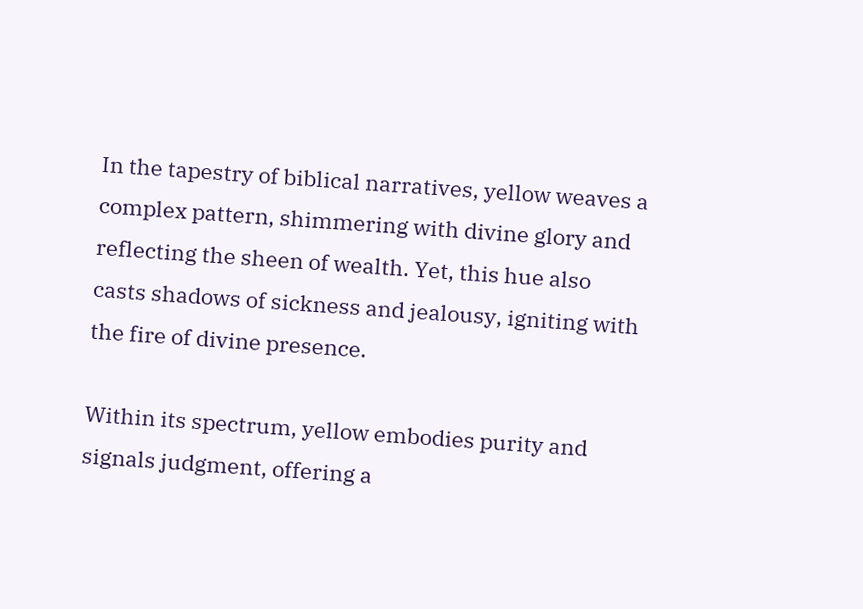In the tapestry of biblical narratives, yellow weaves a complex pattern, shimmering with divine glory and reflecting the sheen of wealth. Yet, this hue also casts shadows of sickness and jealousy, igniting with the fire of divine presence.

Within its spectrum, yellow embodies purity and signals judgment, offering a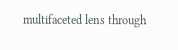multifaceted lens through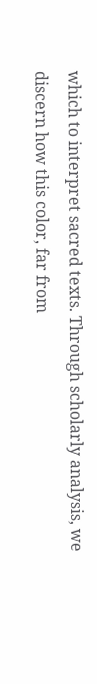which to interpret sacred texts. Through scholarly analysis, we discern how this color, far from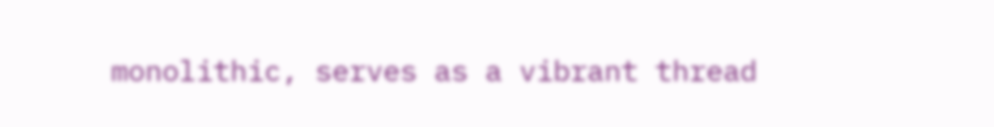monolithic, serves as a vibrant thread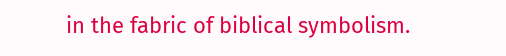in the fabric of biblical symbolism.